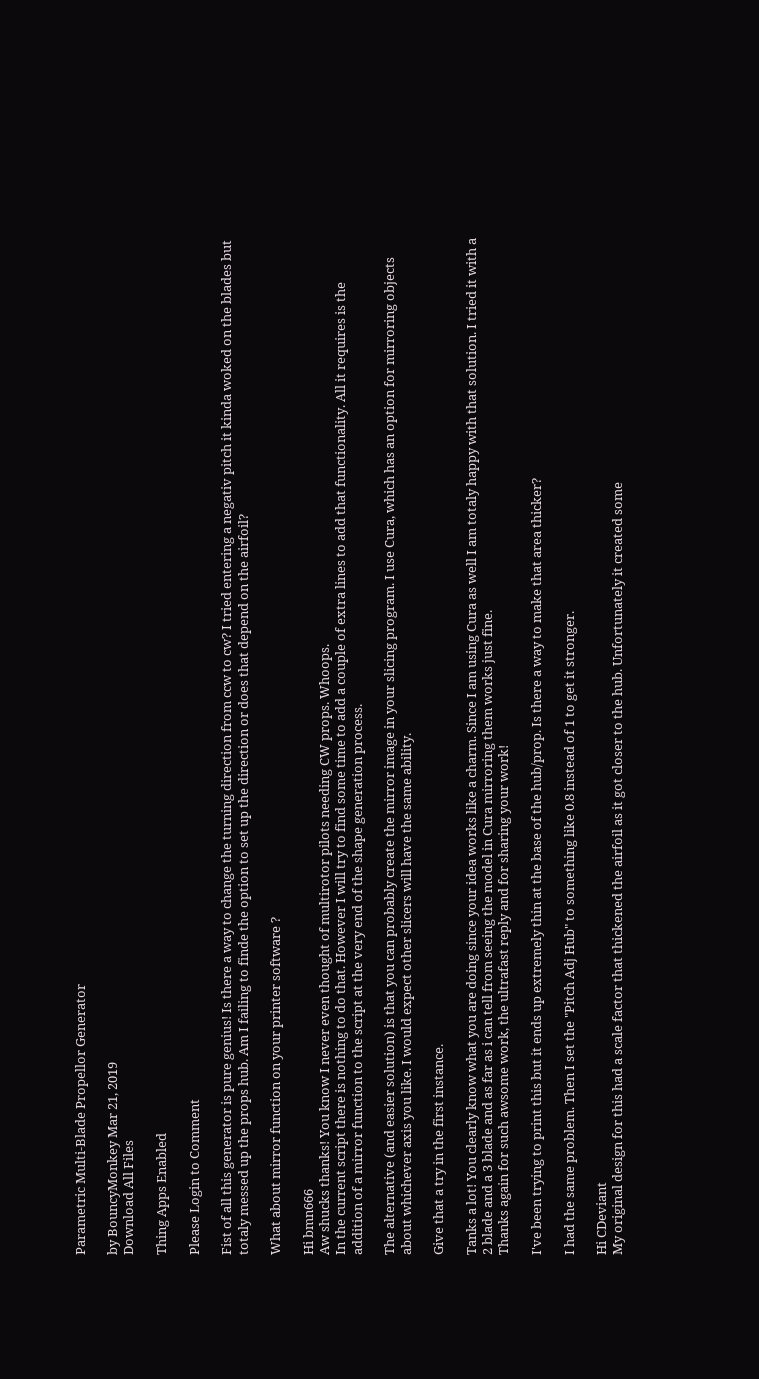Parametric Multi-Blade Propellor Generator

by BouncyMonkey Mar 21, 2019
Download All Files

Thing Apps Enabled

Please Login to Comment

Fist of all this generator is pure genius! Is there a way to change the turning direction from ccw to cw? I tried entering a negativ pitch it kinda woked on the blades but totaly messed up the props hub. Am I failing to finde the option to set up the direction or does that depend on the airfoil?

What about mirror function on your printer software ?

Hi bmn666
Aw shucks thanks! You know I never even thought of multirotor pilots needing CW props. Whoops.
In the current script there is nothing to do that. However I will try to find some time to add a couple of extra lines to add that functionality. All it requires is the addition of a mirror function to the script at the very end of the shape generation process.

The alternative (and easier solution) is that you can probably create the mirror image in your slicing program. I use Cura, which has an option for mirroring objects about whichever axis you like. I would expect other slicers will have the same ability.

Give that a try in the first instance.

Tanks a lot! You clearly know what you are doing since your idea works like a charm. Since I am using Cura as well I am totaly happy with that solution. I tried it with a 2 blade and a 3 blade and as far as i can tell from seeing the model in Cura mirroring them works just fine.
Thanks again for such awsome work, the ultrafast reply and for sharing your work!

I've been trying to print this but it ends up extremely thin at the base of the hub/prop. Is there a way to make that area thicker?

I had the same problem. Then I set the "Pitch Adj Hub" to something like 0.8 instead of 1 to get it stronger.

Hi CDeviant
My original design for this had a scale factor that thickened the airfoil as it got closer to the hub. Unfortunately it created some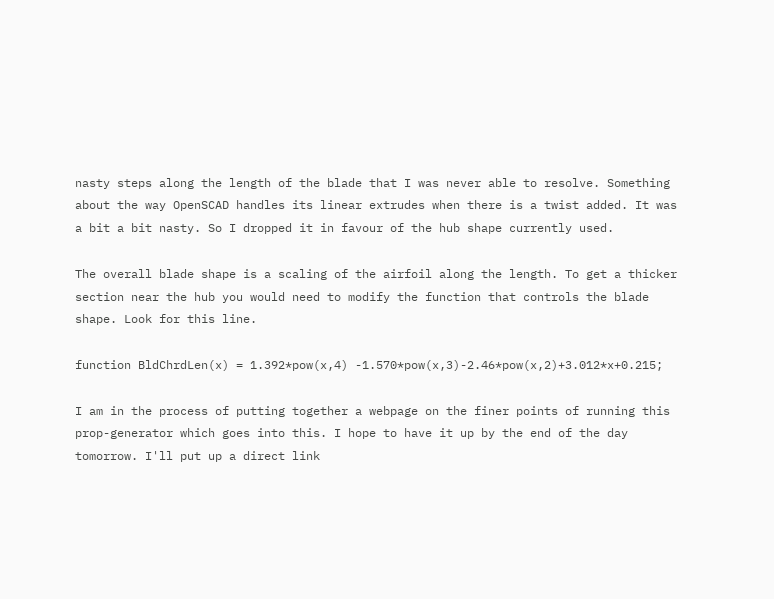nasty steps along the length of the blade that I was never able to resolve. Something about the way OpenSCAD handles its linear extrudes when there is a twist added. It was a bit a bit nasty. So I dropped it in favour of the hub shape currently used.

The overall blade shape is a scaling of the airfoil along the length. To get a thicker section near the hub you would need to modify the function that controls the blade shape. Look for this line.

function BldChrdLen(x) = 1.392*pow(x,4) -1.570*pow(x,3)-2.46*pow(x,2)+3.012*x+0.215;

I am in the process of putting together a webpage on the finer points of running this prop-generator which goes into this. I hope to have it up by the end of the day tomorrow. I'll put up a direct link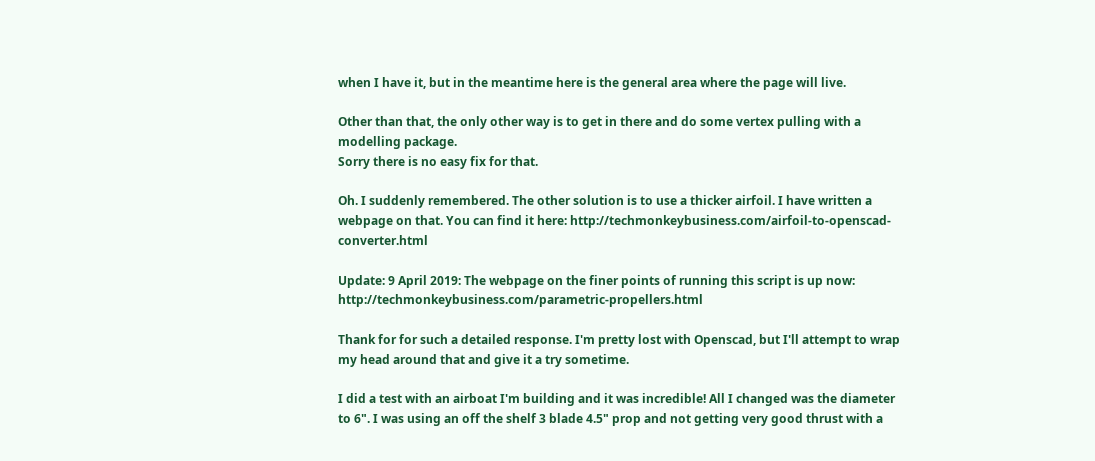when I have it, but in the meantime here is the general area where the page will live.

Other than that, the only other way is to get in there and do some vertex pulling with a modelling package.
Sorry there is no easy fix for that.

Oh. I suddenly remembered. The other solution is to use a thicker airfoil. I have written a webpage on that. You can find it here: http://techmonkeybusiness.com/airfoil-to-openscad-converter.html

Update: 9 April 2019: The webpage on the finer points of running this script is up now: http://techmonkeybusiness.com/parametric-propellers.html

Thank for for such a detailed response. I'm pretty lost with Openscad, but I'll attempt to wrap my head around that and give it a try sometime.

I did a test with an airboat I'm building and it was incredible! All I changed was the diameter to 6". I was using an off the shelf 3 blade 4.5" prop and not getting very good thrust with a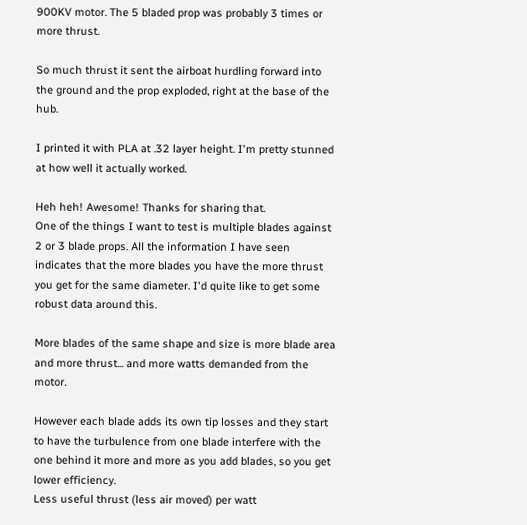900KV motor. The 5 bladed prop was probably 3 times or more thrust.

So much thrust it sent the airboat hurdling forward into the ground and the prop exploded, right at the base of the hub.

I printed it with PLA at .32 layer height. I'm pretty stunned at how well it actually worked.

Heh heh! Awesome! Thanks for sharing that.
One of the things I want to test is multiple blades against 2 or 3 blade props. All the information I have seen indicates that the more blades you have the more thrust you get for the same diameter. I'd quite like to get some robust data around this.

More blades of the same shape and size is more blade area and more thrust... and more watts demanded from the motor.

However each blade adds its own tip losses and they start to have the turbulence from one blade interfere with the one behind it more and more as you add blades, so you get lower efficiency.
Less useful thrust (less air moved) per watt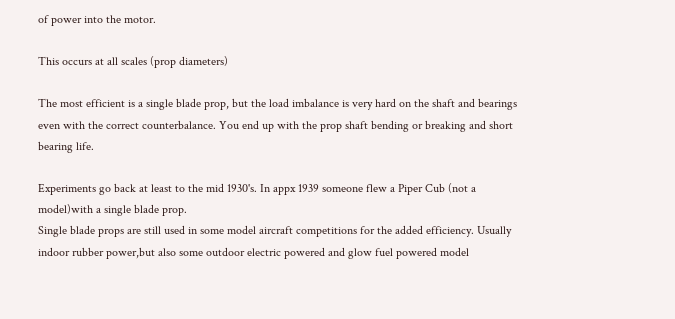of power into the motor.

This occurs at all scales (prop diameters)

The most efficient is a single blade prop, but the load imbalance is very hard on the shaft and bearings even with the correct counterbalance. You end up with the prop shaft bending or breaking and short bearing life.

Experiments go back at least to the mid 1930's. In appx 1939 someone flew a Piper Cub (not a model)with a single blade prop.
Single blade props are still used in some model aircraft competitions for the added efficiency. Usually indoor rubber power,but also some outdoor electric powered and glow fuel powered model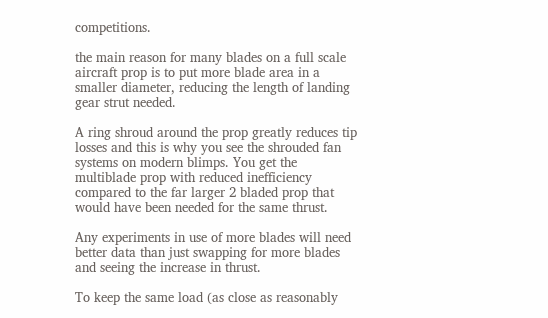competitions.

the main reason for many blades on a full scale aircraft prop is to put more blade area in a smaller diameter, reducing the length of landing gear strut needed.

A ring shroud around the prop greatly reduces tip losses and this is why you see the shrouded fan systems on modern blimps. You get the multiblade prop with reduced inefficiency compared to the far larger 2 bladed prop that would have been needed for the same thrust.

Any experiments in use of more blades will need better data than just swapping for more blades and seeing the increase in thrust.

To keep the same load (as close as reasonably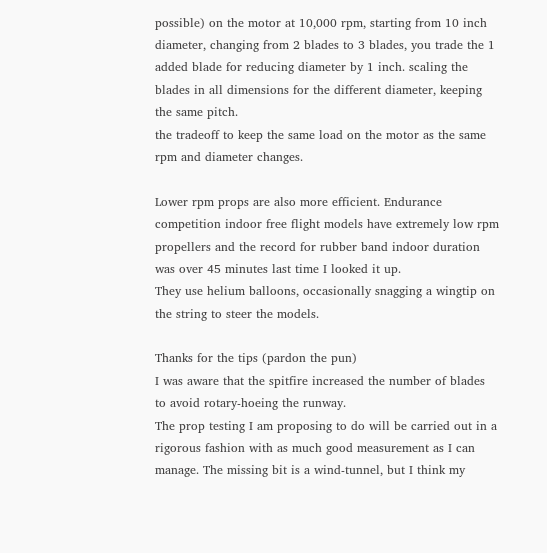possible) on the motor at 10,000 rpm, starting from 10 inch diameter, changing from 2 blades to 3 blades, you trade the 1 added blade for reducing diameter by 1 inch. scaling the blades in all dimensions for the different diameter, keeping the same pitch.
the tradeoff to keep the same load on the motor as the same rpm and diameter changes.

Lower rpm props are also more efficient. Endurance competition indoor free flight models have extremely low rpm propellers and the record for rubber band indoor duration was over 45 minutes last time I looked it up.
They use helium balloons, occasionally snagging a wingtip on the string to steer the models.

Thanks for the tips (pardon the pun)
I was aware that the spitfire increased the number of blades to avoid rotary-hoeing the runway.
The prop testing I am proposing to do will be carried out in a rigorous fashion with as much good measurement as I can manage. The missing bit is a wind-tunnel, but I think my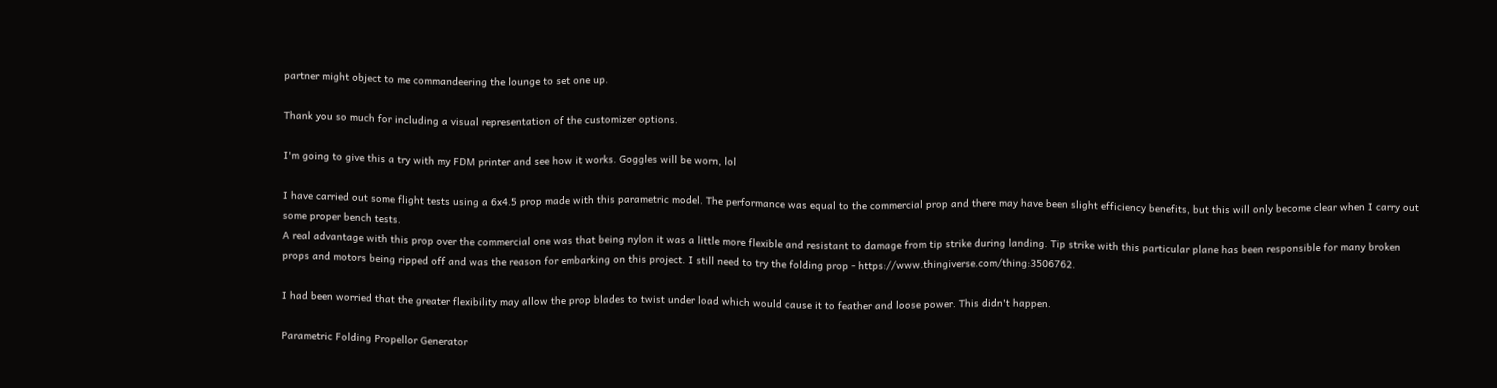partner might object to me commandeering the lounge to set one up.

Thank you so much for including a visual representation of the customizer options.

I'm going to give this a try with my FDM printer and see how it works. Goggles will be worn, lol

I have carried out some flight tests using a 6x4.5 prop made with this parametric model. The performance was equal to the commercial prop and there may have been slight efficiency benefits, but this will only become clear when I carry out some proper bench tests.
A real advantage with this prop over the commercial one was that being nylon it was a little more flexible and resistant to damage from tip strike during landing. Tip strike with this particular plane has been responsible for many broken props and motors being ripped off and was the reason for embarking on this project. I still need to try the folding prop - https://www.thingiverse.com/thing:3506762.

I had been worried that the greater flexibility may allow the prop blades to twist under load which would cause it to feather and loose power. This didn't happen.

Parametric Folding Propellor Generator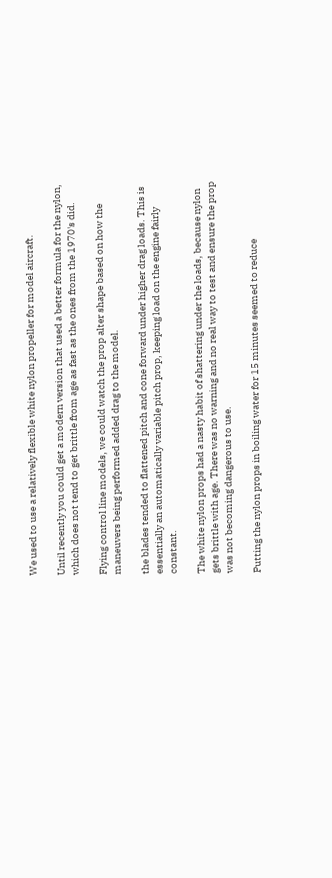We used to use a relatively flexible white nylon propeller for model aircraft.

Until recently you could get a modern version that used a better formula for the nylon, which does not tend to get brittle from age as fast as the ones from the 1970's did.

Flying control line models, we could watch the prop alter shape based on how the maneuvers being performed added drag to the model.

the blades tended to flattened pitch and cone forward under higher drag loads. This is essentially an automatically variable pitch prop, keeping load on the engine fairly constant.

The white nylon props had a nasty habit of shattering under the loads, because nylon gets brittle with age. There was no warning and no real way to test and ensure the prop was not becoming dangerous to use.

Putting the nylon props in boiling water for 15 minutes seemed to reduce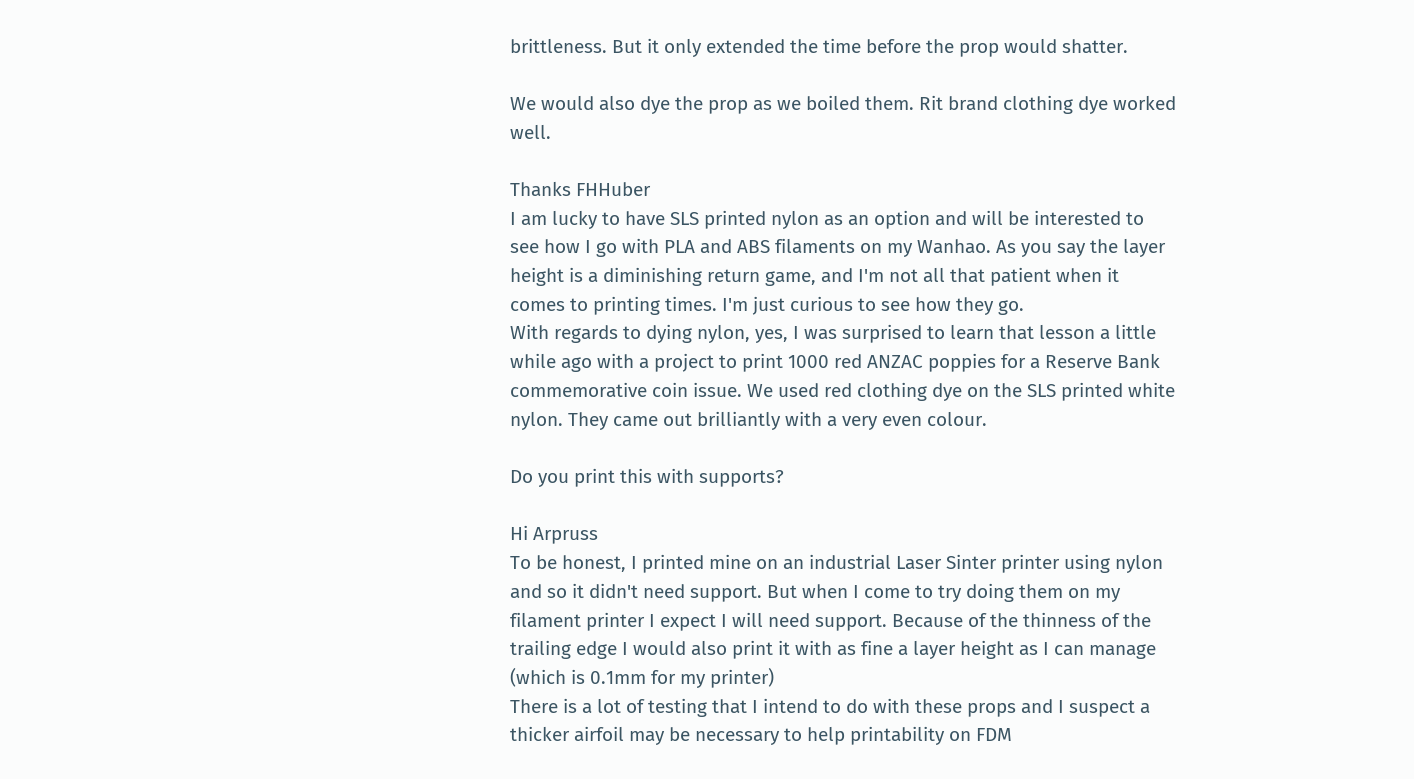brittleness. But it only extended the time before the prop would shatter.

We would also dye the prop as we boiled them. Rit brand clothing dye worked well.

Thanks FHHuber
I am lucky to have SLS printed nylon as an option and will be interested to see how I go with PLA and ABS filaments on my Wanhao. As you say the layer height is a diminishing return game, and I'm not all that patient when it comes to printing times. I'm just curious to see how they go.
With regards to dying nylon, yes, I was surprised to learn that lesson a little while ago with a project to print 1000 red ANZAC poppies for a Reserve Bank commemorative coin issue. We used red clothing dye on the SLS printed white nylon. They came out brilliantly with a very even colour.

Do you print this with supports?

Hi Arpruss
To be honest, I printed mine on an industrial Laser Sinter printer using nylon and so it didn't need support. But when I come to try doing them on my filament printer I expect I will need support. Because of the thinness of the trailing edge I would also print it with as fine a layer height as I can manage (which is 0.1mm for my printer)
There is a lot of testing that I intend to do with these props and I suspect a thicker airfoil may be necessary to help printability on FDM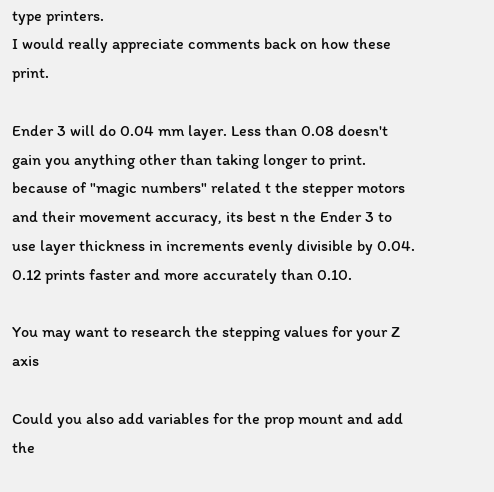type printers.
I would really appreciate comments back on how these print.

Ender 3 will do 0.04 mm layer. Less than 0.08 doesn't gain you anything other than taking longer to print. because of "magic numbers" related t the stepper motors and their movement accuracy, its best n the Ender 3 to use layer thickness in increments evenly divisible by 0.04. 0.12 prints faster and more accurately than 0.10.

You may want to research the stepping values for your Z axis

Could you also add variables for the prop mount and add the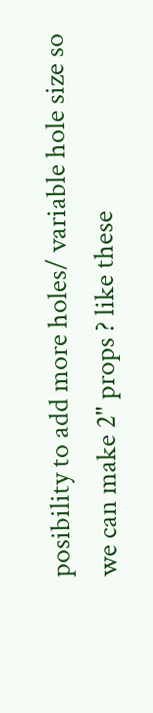posibility to add more holes/ variable hole size so we can make 2" props ? like these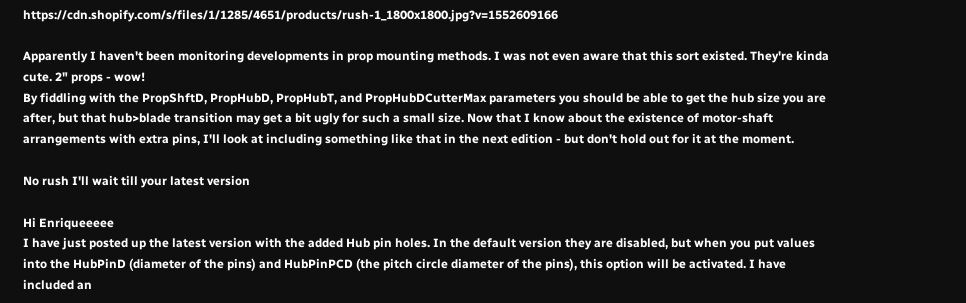https://cdn.shopify.com/s/files/1/1285/4651/products/rush-1_1800x1800.jpg?v=1552609166

Apparently I haven't been monitoring developments in prop mounting methods. I was not even aware that this sort existed. They're kinda cute. 2" props - wow!
By fiddling with the PropShftD, PropHubD, PropHubT, and PropHubDCutterMax parameters you should be able to get the hub size you are after, but that hub>blade transition may get a bit ugly for such a small size. Now that I know about the existence of motor-shaft arrangements with extra pins, I'll look at including something like that in the next edition - but don't hold out for it at the moment.

No rush I'll wait till your latest version

Hi Enriqueeeee
I have just posted up the latest version with the added Hub pin holes. In the default version they are disabled, but when you put values into the HubPinD (diameter of the pins) and HubPinPCD (the pitch circle diameter of the pins), this option will be activated. I have included an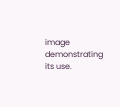image demonstrating its use.